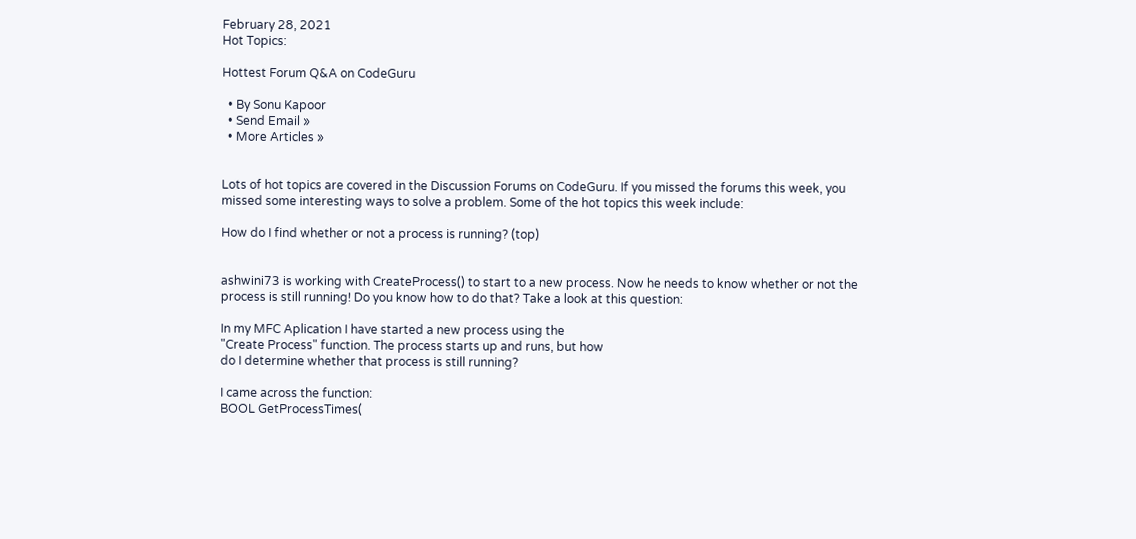February 28, 2021
Hot Topics:

Hottest Forum Q&A on CodeGuru

  • By Sonu Kapoor
  • Send Email »
  • More Articles »


Lots of hot topics are covered in the Discussion Forums on CodeGuru. If you missed the forums this week, you missed some interesting ways to solve a problem. Some of the hot topics this week include:

How do I find whether or not a process is running? (top)


ashwini73 is working with CreateProcess() to start to a new process. Now he needs to know whether or not the process is still running! Do you know how to do that? Take a look at this question:

In my MFC Aplication I have started a new process using the
"Create Process" function. The process starts up and runs, but how
do I determine whether that process is still running?

I came across the function:
BOOL GetProcessTimes(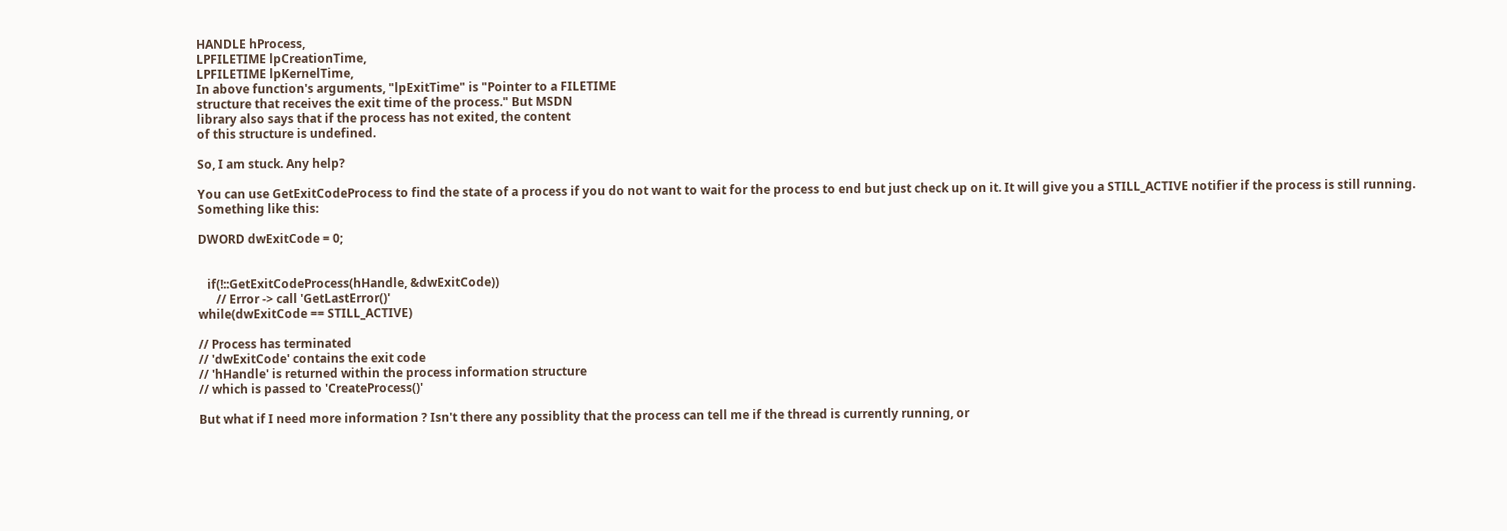HANDLE hProcess,
LPFILETIME lpCreationTime,
LPFILETIME lpKernelTime,
In above function's arguments, "lpExitTime" is "Pointer to a FILETIME
structure that receives the exit time of the process." But MSDN
library also says that if the process has not exited, the content
of this structure is undefined.

So, I am stuck. Any help?

You can use GetExitCodeProcess to find the state of a process if you do not want to wait for the process to end but just check up on it. It will give you a STILL_ACTIVE notifier if the process is still running. Something like this:

DWORD dwExitCode = 0;


   if(!::GetExitCodeProcess(hHandle, &dwExitCode))
      // Error -> call 'GetLastError()'
while(dwExitCode == STILL_ACTIVE)

// Process has terminated
// 'dwExitCode' contains the exit code
// 'hHandle' is returned within the process information structure
// which is passed to 'CreateProcess()'

But what if I need more information ? Isn't there any possiblity that the process can tell me if the thread is currently running, or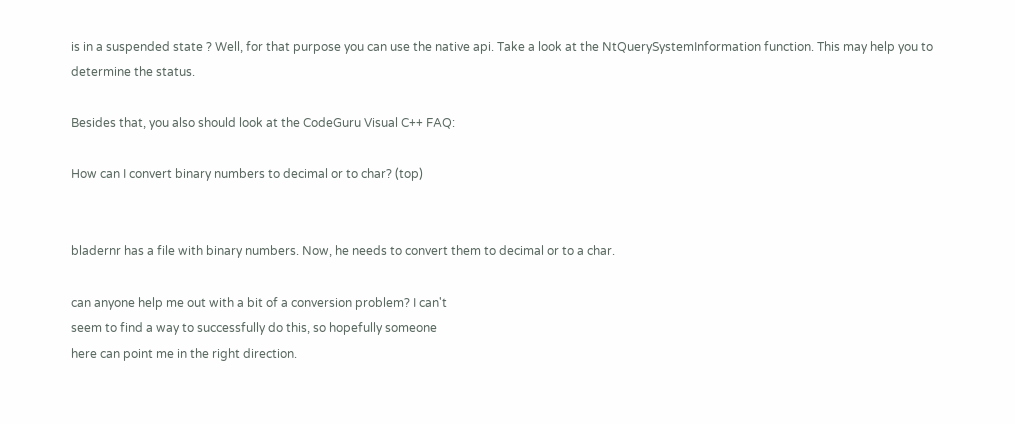is in a suspended state ? Well, for that purpose you can use the native api. Take a look at the NtQuerySystemInformation function. This may help you to determine the status.

Besides that, you also should look at the CodeGuru Visual C++ FAQ:

How can I convert binary numbers to decimal or to char? (top)


bladernr has a file with binary numbers. Now, he needs to convert them to decimal or to a char.

can anyone help me out with a bit of a conversion problem? I can't
seem to find a way to successfully do this, so hopefully someone
here can point me in the right direction.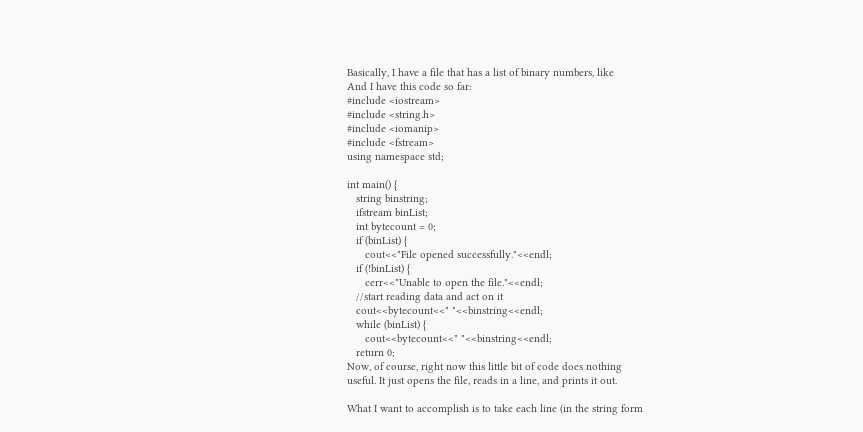Basically, I have a file that has a list of binary numbers, like
And I have this code so far:
#include <iostream>
#include <string.h>
#include <iomanip>
#include <fstream>
using namespace std;

int main() {
   string binstring;
   ifstream binList;
   int bytecount = 0;
   if (binList) {
      cout<<"File opened successfully."<<endl;
   if (!binList) {
      cerr<<"Unable to open the file."<<endl;
   //start reading data and act on it
   cout<<bytecount<<" "<<binstring<<endl;
   while (binList) {
      cout<<bytecount<<" "<<binstring<<endl;
   return 0;
Now, of course, right now this little bit of code does nothing
useful. It just opens the file, reads in a line, and prints it out.

What I want to accomplish is to take each line (in the string form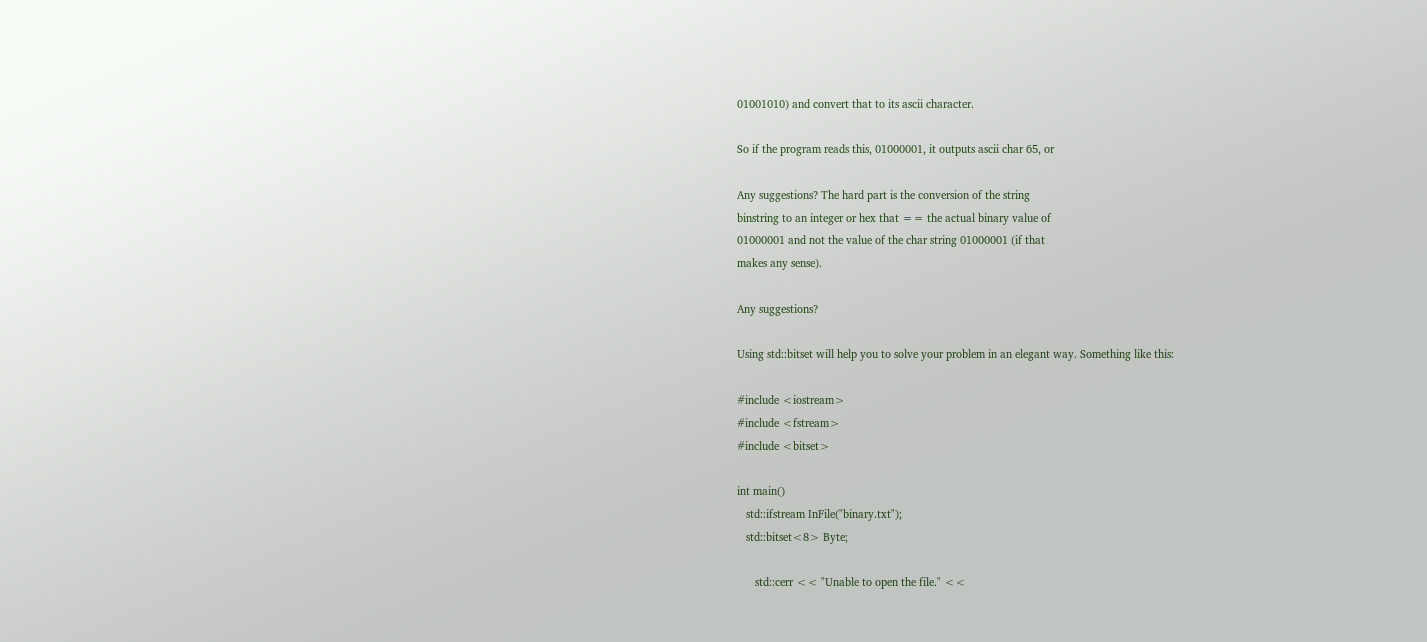01001010) and convert that to its ascii character.

So if the program reads this, 01000001, it outputs ascii char 65, or

Any suggestions? The hard part is the conversion of the string
binstring to an integer or hex that == the actual binary value of
01000001 and not the value of the char string 01000001 (if that
makes any sense).

Any suggestions?

Using std::bitset will help you to solve your problem in an elegant way. Something like this:

#include <iostream>
#include <fstream>
#include <bitset>

int main()
   std::ifstream InFile("binary.txt");
   std::bitset<8> Byte;

      std::cerr << "Unable to open the file." <<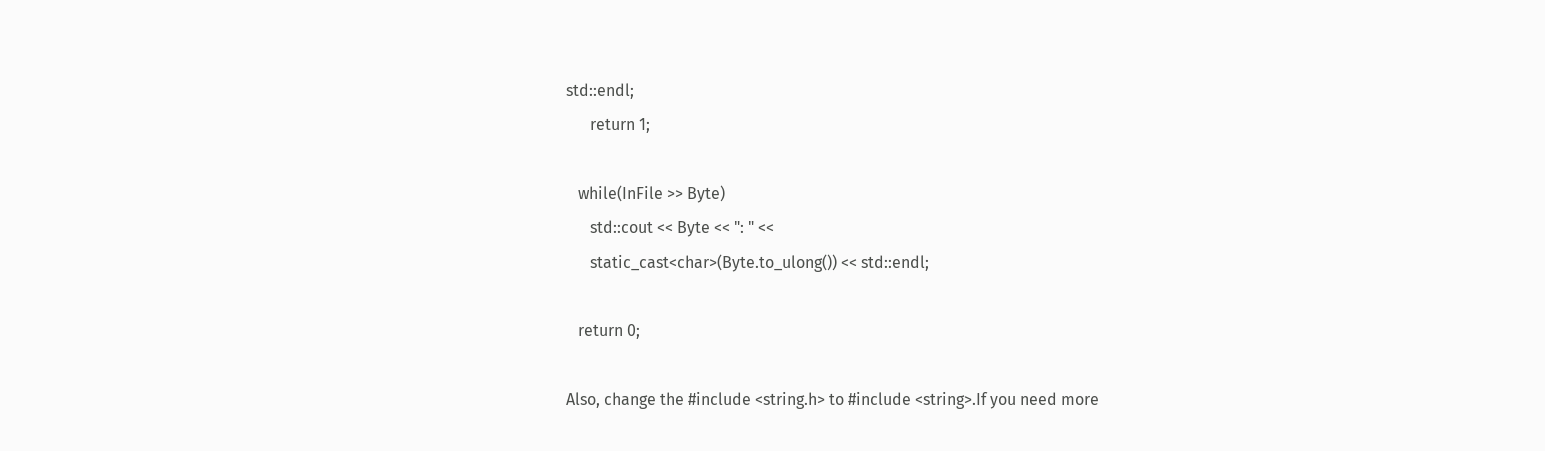std::endl;
      return 1;

   while(InFile >> Byte)
      std::cout << Byte << ": " <<
      static_cast<char>(Byte.to_ulong()) << std::endl;

   return 0;

Also, change the #include <string.h> to #include <string>.If you need more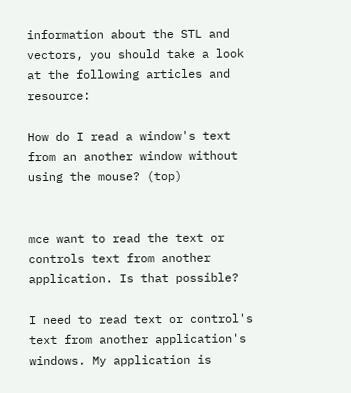information about the STL and vectors, you should take a look at the following articles and resource:

How do I read a window's text from an another window without using the mouse? (top)


mce want to read the text or controls text from another application. Is that possible?

I need to read text or control's text from another application's
windows. My application is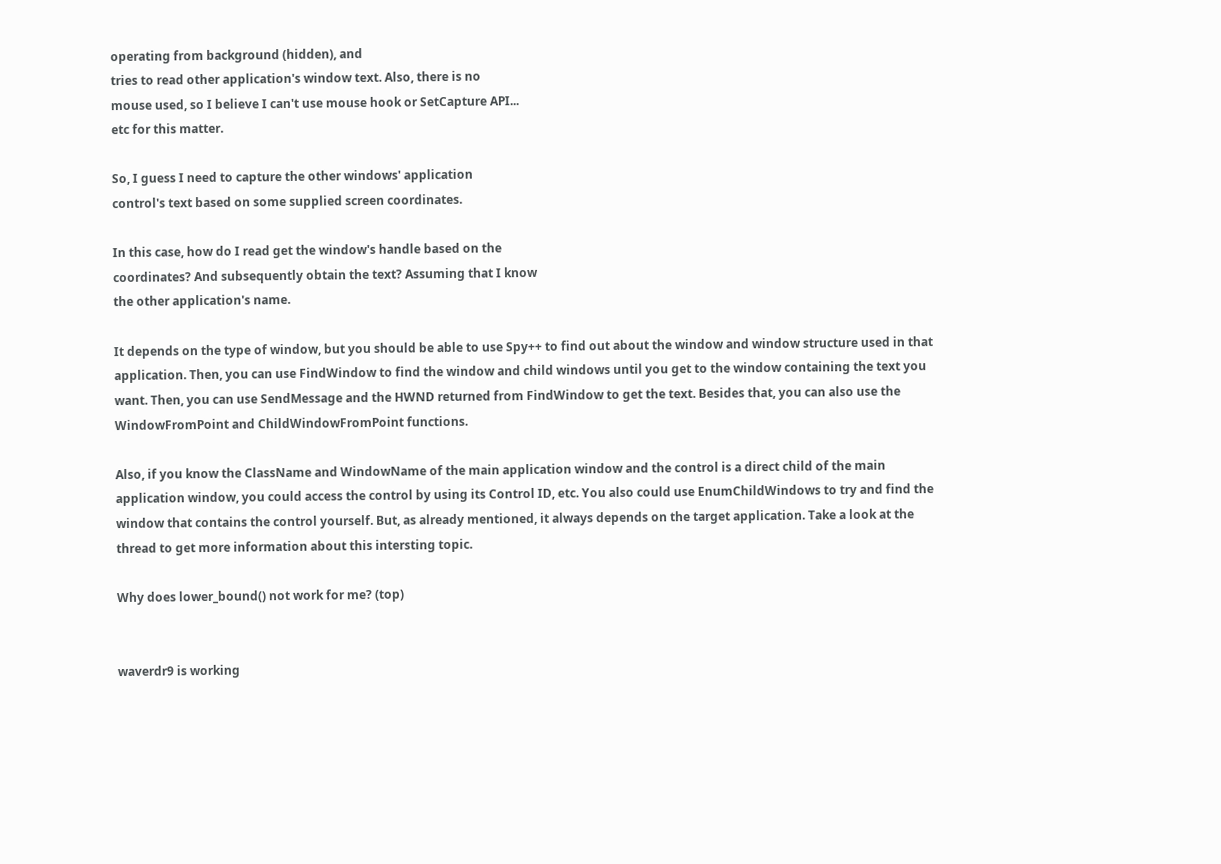operating from background (hidden), and
tries to read other application's window text. Also, there is no
mouse used, so I believe I can't use mouse hook or SetCapture API...
etc for this matter.

So, I guess I need to capture the other windows' application
control's text based on some supplied screen coordinates.

In this case, how do I read get the window's handle based on the
coordinates? And subsequently obtain the text? Assuming that I know
the other application's name.

It depends on the type of window, but you should be able to use Spy++ to find out about the window and window structure used in that application. Then, you can use FindWindow to find the window and child windows until you get to the window containing the text you want. Then, you can use SendMessage and the HWND returned from FindWindow to get the text. Besides that, you can also use the WindowFromPoint and ChildWindowFromPoint functions.

Also, if you know the ClassName and WindowName of the main application window and the control is a direct child of the main application window, you could access the control by using its Control ID, etc. You also could use EnumChildWindows to try and find the window that contains the control yourself. But, as already mentioned, it always depends on the target application. Take a look at the thread to get more information about this intersting topic.

Why does lower_bound() not work for me? (top)


waverdr9 is working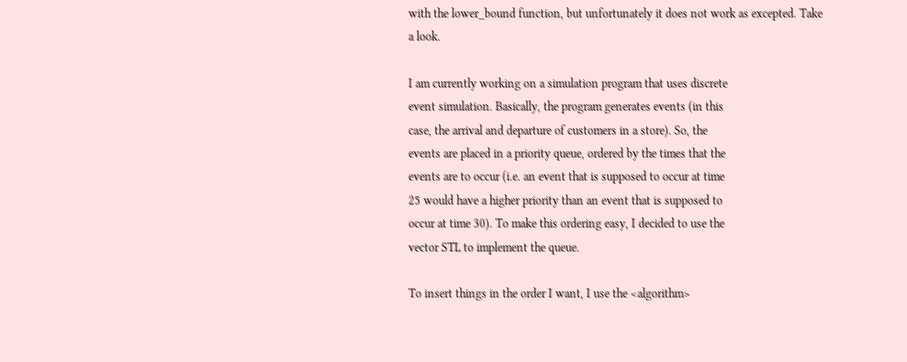with the lower_bound function, but unfortunately it does not work as excepted. Take a look.

I am currently working on a simulation program that uses discrete
event simulation. Basically, the program generates events (in this
case, the arrival and departure of customers in a store). So, the
events are placed in a priority queue, ordered by the times that the
events are to occur (i.e. an event that is supposed to occur at time
25 would have a higher priority than an event that is supposed to
occur at time 30). To make this ordering easy, I decided to use the
vector STL to implement the queue.

To insert things in the order I want, I use the <algorithm>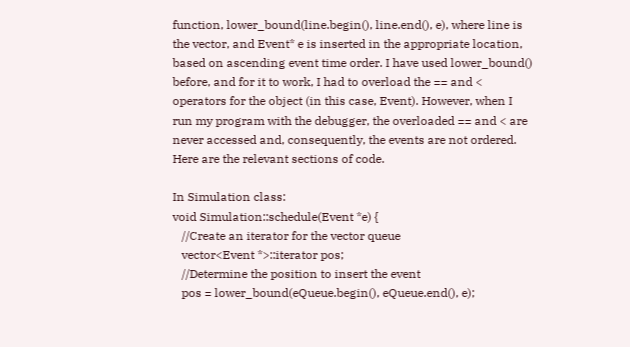function, lower_bound(line.begin(), line.end(), e), where line is
the vector, and Event* e is inserted in the appropriate location,
based on ascending event time order. I have used lower_bound()
before, and for it to work, I had to overload the == and <
operators for the object (in this case, Event). However, when I
run my program with the debugger, the overloaded == and < are
never accessed and, consequently, the events are not ordered.
Here are the relevant sections of code.

In Simulation class:
void Simulation::schedule(Event *e) {
   //Create an iterator for the vector queue
   vector<Event *>::iterator pos;
   //Determine the position to insert the event
   pos = lower_bound(eQueue.begin(), eQueue.end(), e);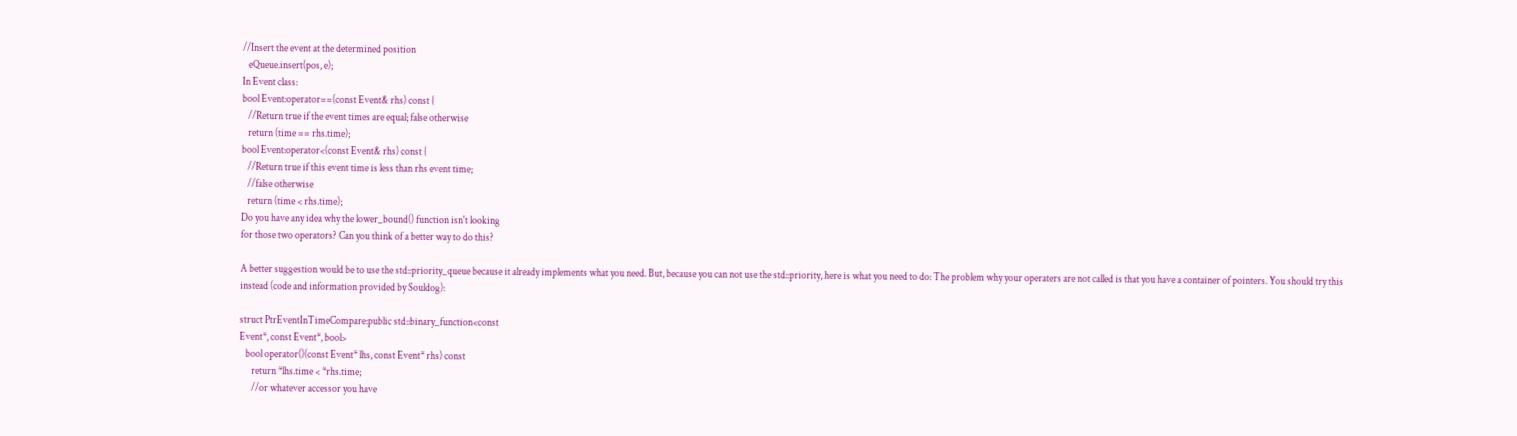//Insert the event at the determined position
   eQueue.insert(pos, e);
In Event class:
bool Event:operator==(const Event& rhs) const {
   //Return true if the event times are equal; false otherwise
   return (time == rhs.time);
bool Event:operator<(const Event& rhs) const {
   //Return true if this event time is less than rhs event time;
   //false otherwise
   return (time < rhs.time);
Do you have any idea why the lower_bound() function isn't looking
for those two operators? Can you think of a better way to do this?

A better suggestion would be to use the std::priority_queue because it already implements what you need. But, because you can not use the std::priority, here is what you need to do: The problem why your operaters are not called is that you have a container of pointers. You should try this instead (code and information provided by Souldog):

struct PtrEventInTimeCompare:public std::binary_function<const
Event*, const Event*, bool>
   bool operator()(const Event* lhs, const Event* rhs) const
      return *lhs.time < *rhs.time;
      //or whatever accessor you have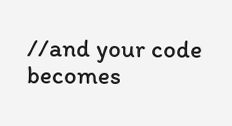//and your code becomes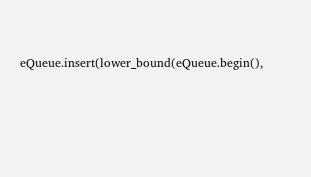eQueue.insert(lower_bound(eQueue.begin(),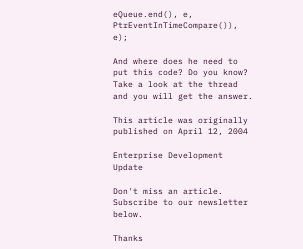eQueue.end(), e,
PtrEventInTimeCompare()), e);

And where does he need to put this code? Do you know? Take a look at the thread and you will get the answer.

This article was originally published on April 12, 2004

Enterprise Development Update

Don't miss an article. Subscribe to our newsletter below.

Thanks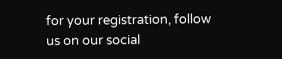for your registration, follow us on our social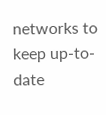networks to keep up-to-date